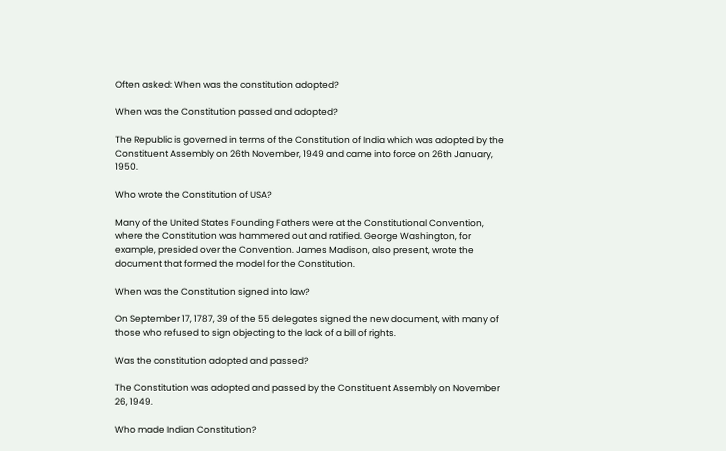Often asked: When was the constitution adopted?

When was the Constitution passed and adopted?

The Republic is governed in terms of the Constitution of India which was adopted by the Constituent Assembly on 26th November, 1949 and came into force on 26th January, 1950.

Who wrote the Constitution of USA?

Many of the United States Founding Fathers were at the Constitutional Convention, where the Constitution was hammered out and ratified. George Washington, for example, presided over the Convention. James Madison, also present, wrote the document that formed the model for the Constitution.

When was the Constitution signed into law?

On September 17, 1787, 39 of the 55 delegates signed the new document, with many of those who refused to sign objecting to the lack of a bill of rights.

Was the constitution adopted and passed?

The Constitution was adopted and passed by the Constituent Assembly on November 26, 1949.

Who made Indian Constitution?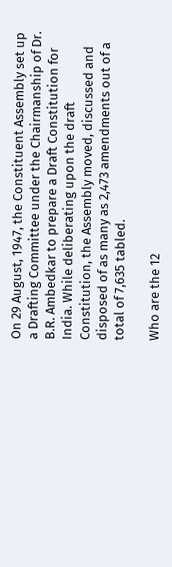On 29 August, 1947, the Constituent Assembly set up a Drafting Committee under the Chairmanship of Dr. B.R. Ambedkar to prepare a Draft Constitution for India. While deliberating upon the draft Constitution, the Assembly moved, discussed and disposed of as many as 2,473 amendments out of a total of 7,635 tabled.

Who are the 12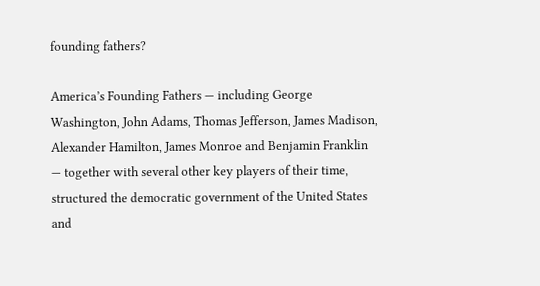founding fathers?

America’s Founding Fathers — including George Washington, John Adams, Thomas Jefferson, James Madison, Alexander Hamilton, James Monroe and Benjamin Franklin — together with several other key players of their time, structured the democratic government of the United States and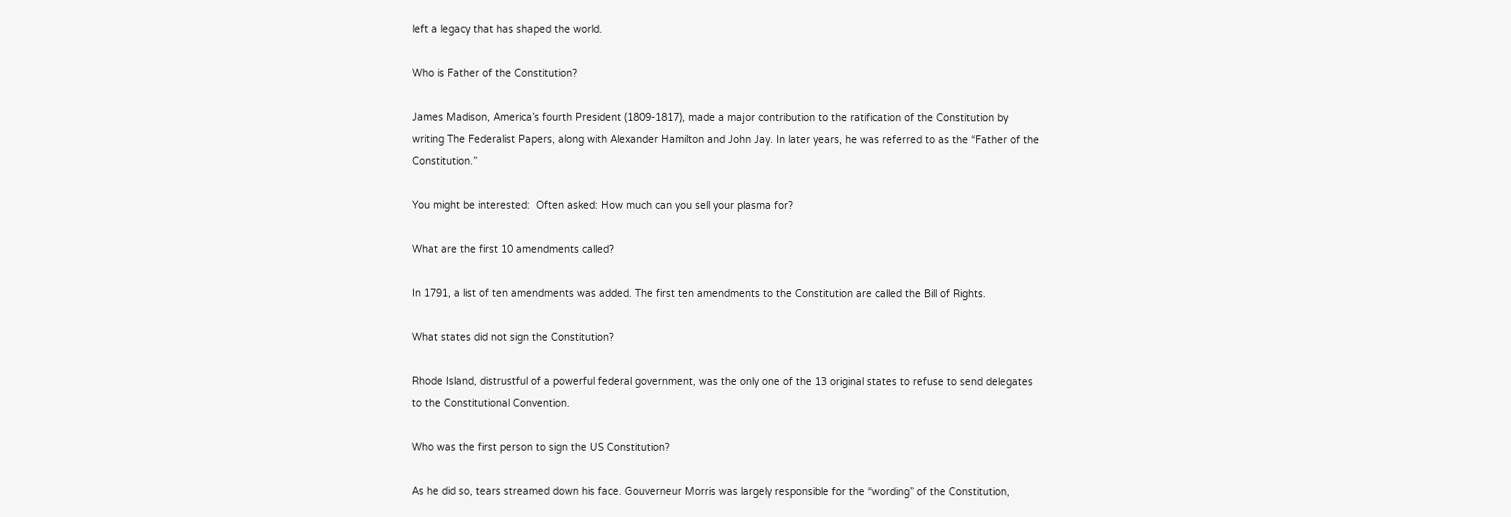left a legacy that has shaped the world.

Who is Father of the Constitution?

James Madison, America’s fourth President (1809-1817), made a major contribution to the ratification of the Constitution by writing The Federalist Papers, along with Alexander Hamilton and John Jay. In later years, he was referred to as the “Father of the Constitution.”

You might be interested:  Often asked: How much can you sell your plasma for?

What are the first 10 amendments called?

In 1791, a list of ten amendments was added. The first ten amendments to the Constitution are called the Bill of Rights.

What states did not sign the Constitution?

Rhode Island, distrustful of a powerful federal government, was the only one of the 13 original states to refuse to send delegates to the Constitutional Convention.

Who was the first person to sign the US Constitution?

As he did so, tears streamed down his face. Gouverneur Morris was largely responsible for the “wording” of the Constitution,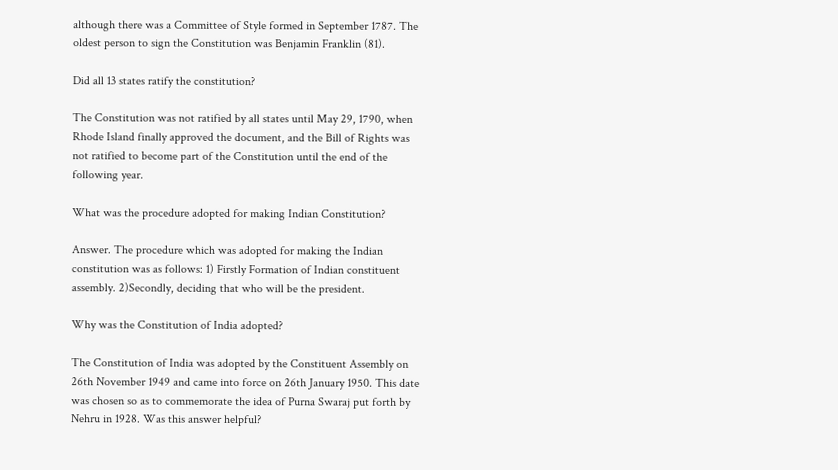although there was a Committee of Style formed in September 1787. The oldest person to sign the Constitution was Benjamin Franklin (81).

Did all 13 states ratify the constitution?

The Constitution was not ratified by all states until May 29, 1790, when Rhode Island finally approved the document, and the Bill of Rights was not ratified to become part of the Constitution until the end of the following year.

What was the procedure adopted for making Indian Constitution?

Answer. The procedure which was adopted for making the Indian constitution was as follows: 1) Firstly Formation of Indian constituent assembly. 2)Secondly, deciding that who will be the president.

Why was the Constitution of India adopted?

The Constitution of India was adopted by the Constituent Assembly on 26th November 1949 and came into force on 26th January 1950. This date was chosen so as to commemorate the idea of Purna Swaraj put forth by Nehru in 1928. Was this answer helpful?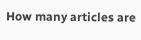How many articles are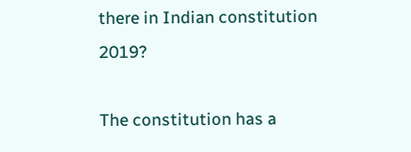there in Indian constitution 2019?

The constitution has a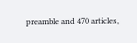preamble and 470 articles,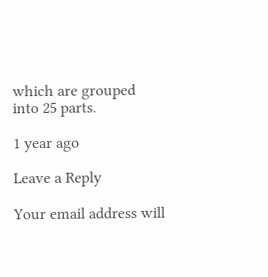which are grouped into 25 parts.

1 year ago

Leave a Reply

Your email address will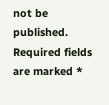not be published. Required fields are marked *